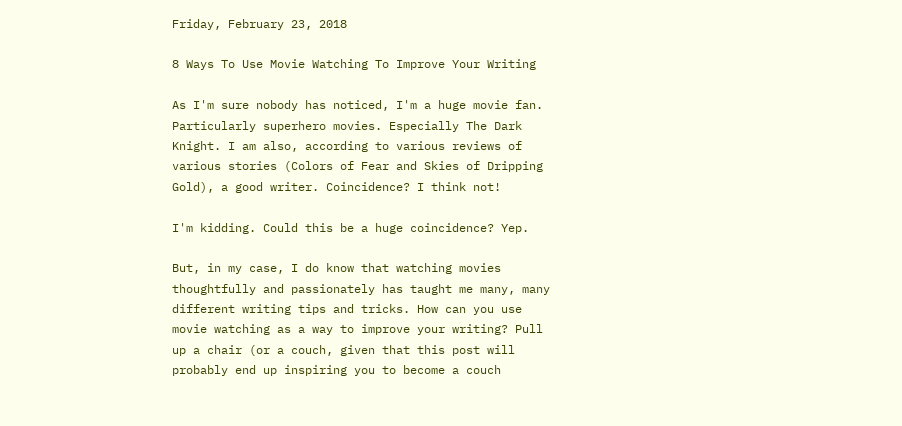Friday, February 23, 2018

8 Ways To Use Movie Watching To Improve Your Writing

As I'm sure nobody has noticed, I'm a huge movie fan. Particularly superhero movies. Especially The Dark Knight. I am also, according to various reviews of various stories (Colors of Fear and Skies of Dripping Gold), a good writer. Coincidence? I think not!

I'm kidding. Could this be a huge coincidence? Yep.

But, in my case, I do know that watching movies thoughtfully and passionately has taught me many, many different writing tips and tricks. How can you use movie watching as a way to improve your writing? Pull up a chair (or a couch, given that this post will probably end up inspiring you to become a couch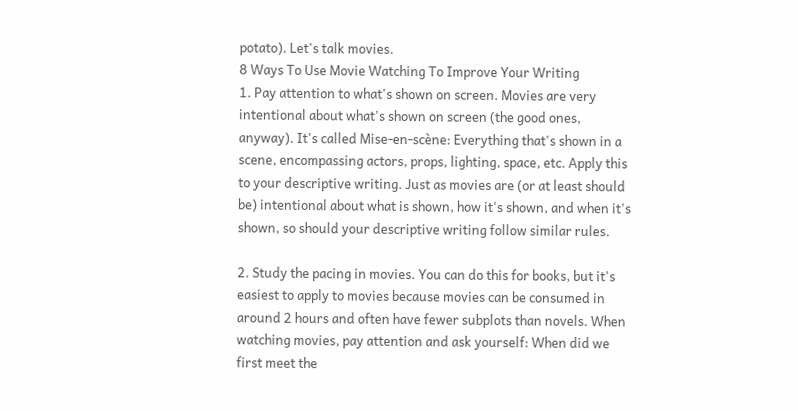potato). Let's talk movies.
8 Ways To Use Movie Watching To Improve Your Writing
1. Pay attention to what's shown on screen. Movies are very intentional about what's shown on screen (the good ones, anyway). It's called Mise-en-scène: Everything that's shown in a scene, encompassing actors, props, lighting, space, etc. Apply this to your descriptive writing. Just as movies are (or at least should be) intentional about what is shown, how it's shown, and when it's shown, so should your descriptive writing follow similar rules.

2. Study the pacing in movies. You can do this for books, but it's easiest to apply to movies because movies can be consumed in around 2 hours and often have fewer subplots than novels. When watching movies, pay attention and ask yourself: When did we first meet the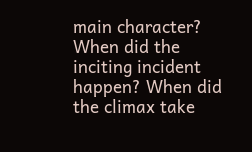main character? When did the inciting incident happen? When did the climax take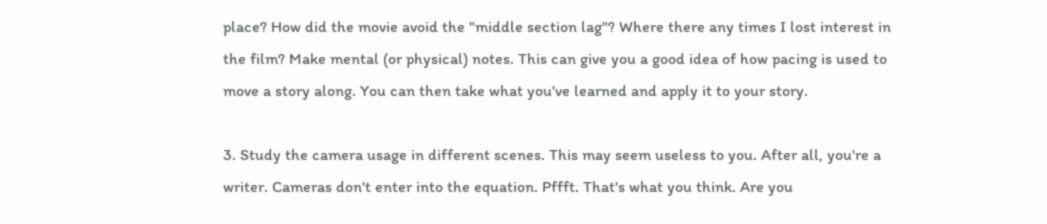place? How did the movie avoid the "middle section lag"? Where there any times I lost interest in the film? Make mental (or physical) notes. This can give you a good idea of how pacing is used to move a story along. You can then take what you've learned and apply it to your story.

3. Study the camera usage in different scenes. This may seem useless to you. After all, you're a writer. Cameras don't enter into the equation. Pffft. That's what you think. Are you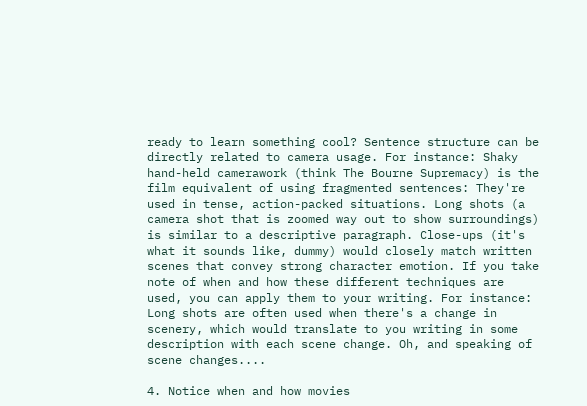ready to learn something cool? Sentence structure can be directly related to camera usage. For instance: Shaky hand-held camerawork (think The Bourne Supremacy) is the film equivalent of using fragmented sentences: They're used in tense, action-packed situations. Long shots (a camera shot that is zoomed way out to show surroundings) is similar to a descriptive paragraph. Close-ups (it's what it sounds like, dummy) would closely match written scenes that convey strong character emotion. If you take note of when and how these different techniques are used, you can apply them to your writing. For instance: Long shots are often used when there's a change in scenery, which would translate to you writing in some description with each scene change. Oh, and speaking of scene changes....

4. Notice when and how movies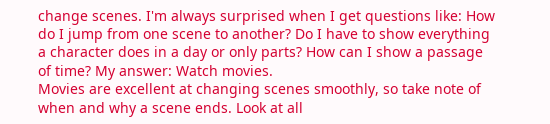change scenes. I'm always surprised when I get questions like: How do I jump from one scene to another? Do I have to show everything a character does in a day or only parts? How can I show a passage of time? My answer: Watch movies.
Movies are excellent at changing scenes smoothly, so take note of when and why a scene ends. Look at all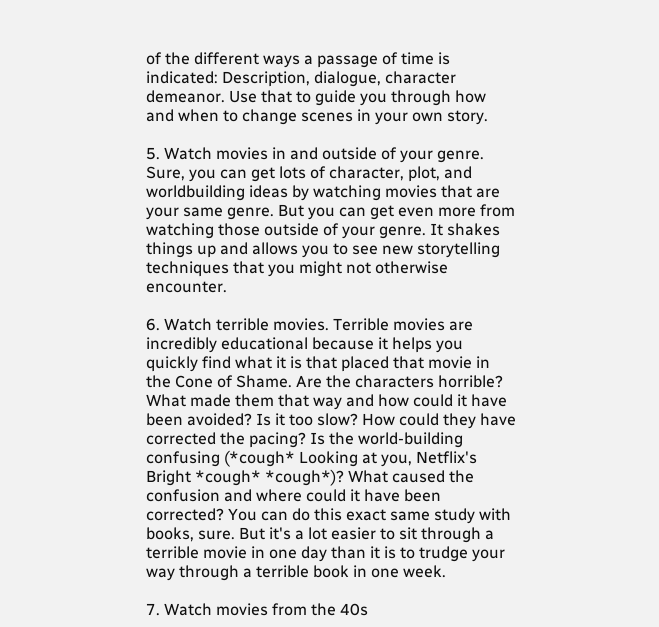of the different ways a passage of time is indicated: Description, dialogue, character demeanor. Use that to guide you through how and when to change scenes in your own story.

5. Watch movies in and outside of your genre. Sure, you can get lots of character, plot, and worldbuilding ideas by watching movies that are your same genre. But you can get even more from watching those outside of your genre. It shakes things up and allows you to see new storytelling techniques that you might not otherwise encounter.

6. Watch terrible movies. Terrible movies are incredibly educational because it helps you quickly find what it is that placed that movie in the Cone of Shame. Are the characters horrible? What made them that way and how could it have been avoided? Is it too slow? How could they have corrected the pacing? Is the world-building confusing (*cough* Looking at you, Netflix's Bright *cough* *cough*)? What caused the confusion and where could it have been corrected? You can do this exact same study with books, sure. But it's a lot easier to sit through a terrible movie in one day than it is to trudge your way through a terrible book in one week.

7. Watch movies from the 40s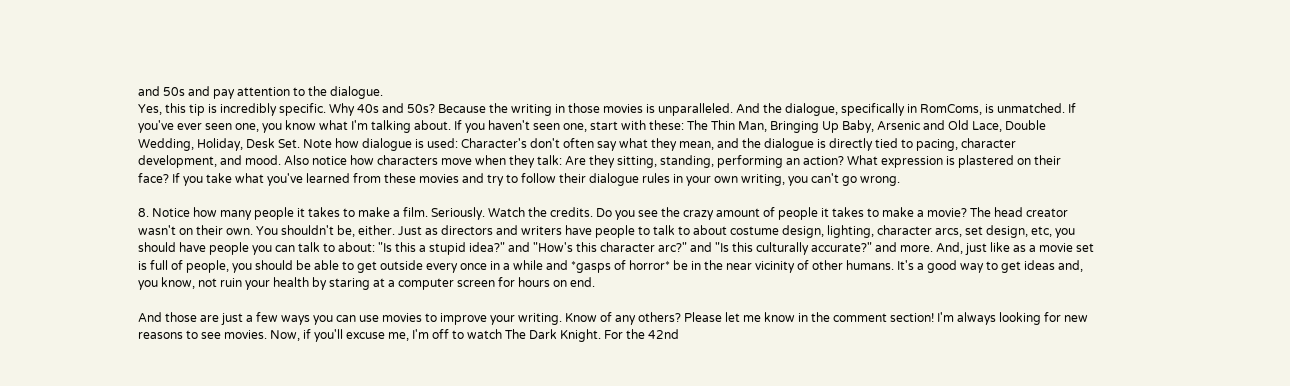and 50s and pay attention to the dialogue.
Yes, this tip is incredibly specific. Why 40s and 50s? Because the writing in those movies is unparalleled. And the dialogue, specifically in RomComs, is unmatched. If you've ever seen one, you know what I'm talking about. If you haven't seen one, start with these: The Thin Man, Bringing Up Baby, Arsenic and Old Lace, Double Wedding, Holiday, Desk Set. Note how dialogue is used: Character's don't often say what they mean, and the dialogue is directly tied to pacing, character development, and mood. Also notice how characters move when they talk: Are they sitting, standing, performing an action? What expression is plastered on their face? If you take what you've learned from these movies and try to follow their dialogue rules in your own writing, you can't go wrong.

8. Notice how many people it takes to make a film. Seriously. Watch the credits. Do you see the crazy amount of people it takes to make a movie? The head creator wasn't on their own. You shouldn't be, either. Just as directors and writers have people to talk to about costume design, lighting, character arcs, set design, etc, you should have people you can talk to about: "Is this a stupid idea?" and "How's this character arc?" and "Is this culturally accurate?" and more. And, just like as a movie set is full of people, you should be able to get outside every once in a while and *gasps of horror* be in the near vicinity of other humans. It's a good way to get ideas and, you know, not ruin your health by staring at a computer screen for hours on end.

And those are just a few ways you can use movies to improve your writing. Know of any others? Please let me know in the comment section! I'm always looking for new reasons to see movies. Now, if you'll excuse me, I'm off to watch The Dark Knight. For the 42nd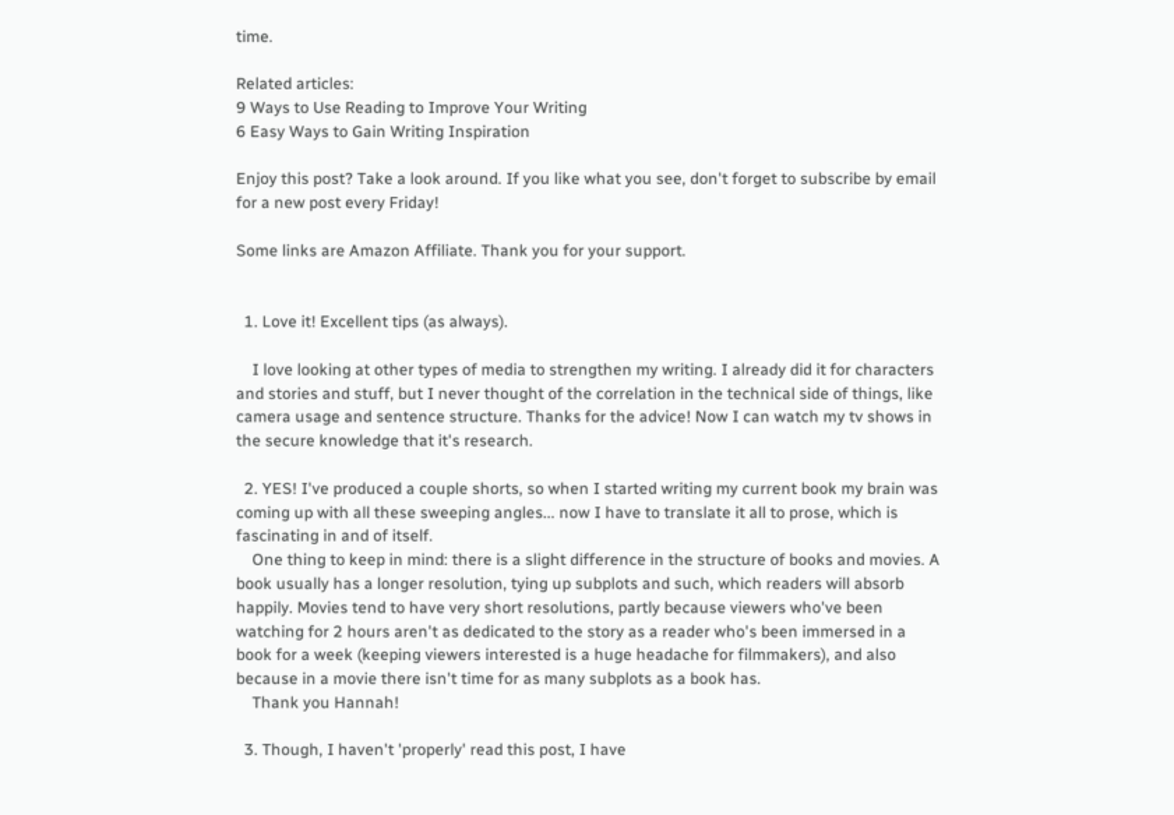time.

Related articles:
9 Ways to Use Reading to Improve Your Writing
6 Easy Ways to Gain Writing Inspiration

Enjoy this post? Take a look around. If you like what you see, don't forget to subscribe by email for a new post every Friday!

Some links are Amazon Affiliate. Thank you for your support.


  1. Love it! Excellent tips (as always).

    I love looking at other types of media to strengthen my writing. I already did it for characters and stories and stuff, but I never thought of the correlation in the technical side of things, like camera usage and sentence structure. Thanks for the advice! Now I can watch my tv shows in the secure knowledge that it's research.

  2. YES! I've produced a couple shorts, so when I started writing my current book my brain was coming up with all these sweeping angles... now I have to translate it all to prose, which is fascinating in and of itself.
    One thing to keep in mind: there is a slight difference in the structure of books and movies. A book usually has a longer resolution, tying up subplots and such, which readers will absorb happily. Movies tend to have very short resolutions, partly because viewers who've been watching for 2 hours aren't as dedicated to the story as a reader who's been immersed in a book for a week (keeping viewers interested is a huge headache for filmmakers), and also because in a movie there isn't time for as many subplots as a book has.
    Thank you Hannah!

  3. Though, I haven't 'properly' read this post, I have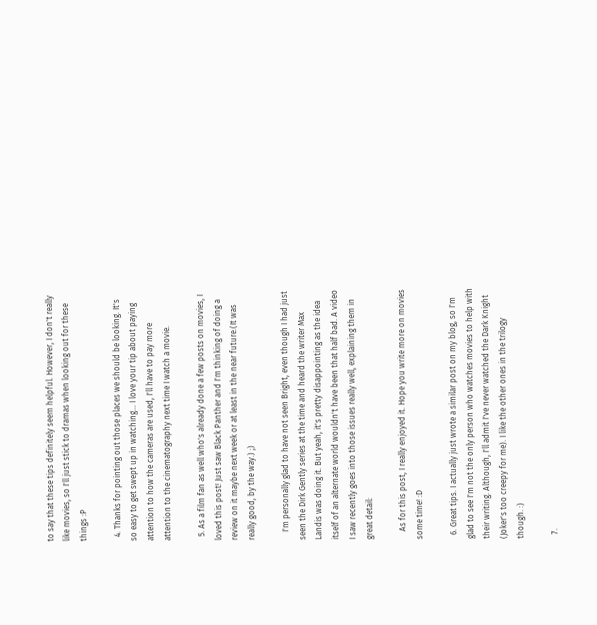to say that these tips definitely seem helpful. However, I don't really like movies, so I'll just stick to dramas when looking out for these things :P

  4. Thanks for pointing out those places we should be looking. It's so easy to get swept up in watching... I love your tip about paying attention to how the cameras are used, I'll have to pay more attention to the cinematography next time I watch a movie.

  5. As a film fan as well who's already done a few posts on movies, I loved this post! Just saw Black Panther and I'm thinking of doing a review on it maybe next week or at least in the near future.(It was really good, by the way.) ;)

    I'm personally glad to have not seen Bright, even though I had just seen the Dirk Gently series at the time and heard the writer Max Landis was doing it. But yeah, it's pretty disappointing as the idea itself of an alternate world wouldn't have been that half bad. A video I saw recently goes into those issues really well, explaining them in great detail:

    As for this post, I really enjoyed it. Hope you write more on movies some time! :D

  6. Great tips. I actually just wrote a similar post on my blog, so I'm glad to see I'm not the only person who watches movies to help with their writing. Although, I'll admit I've never watched the Dark Knight (Joker's too creepy for me). I like the other ones in the trilogy though. :)

  7.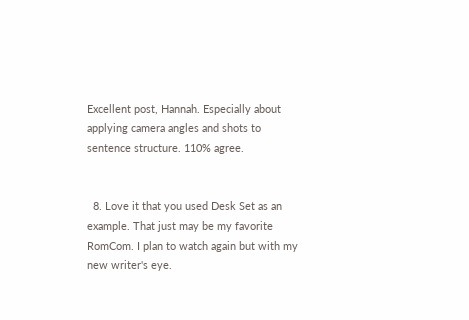Excellent post, Hannah. Especially about applying camera angles and shots to sentence structure. 110% agree.


  8. Love it that you used Desk Set as an example. That just may be my favorite RomCom. I plan to watch again but with my new writer's eye.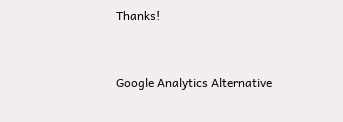Thanks!


Google Analytics Alternative